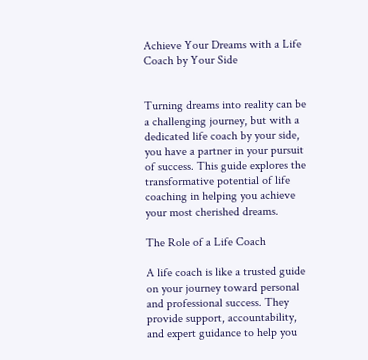Achieve Your Dreams with a Life Coach by Your Side


Turning dreams into reality can be a challenging journey, but with a dedicated life coach by your side, you have a partner in your pursuit of success. This guide explores the transformative potential of life coaching in helping you achieve your most cherished dreams.

The Role of a Life Coach

A life coach is like a trusted guide on your journey toward personal and professional success. They provide support, accountability, and expert guidance to help you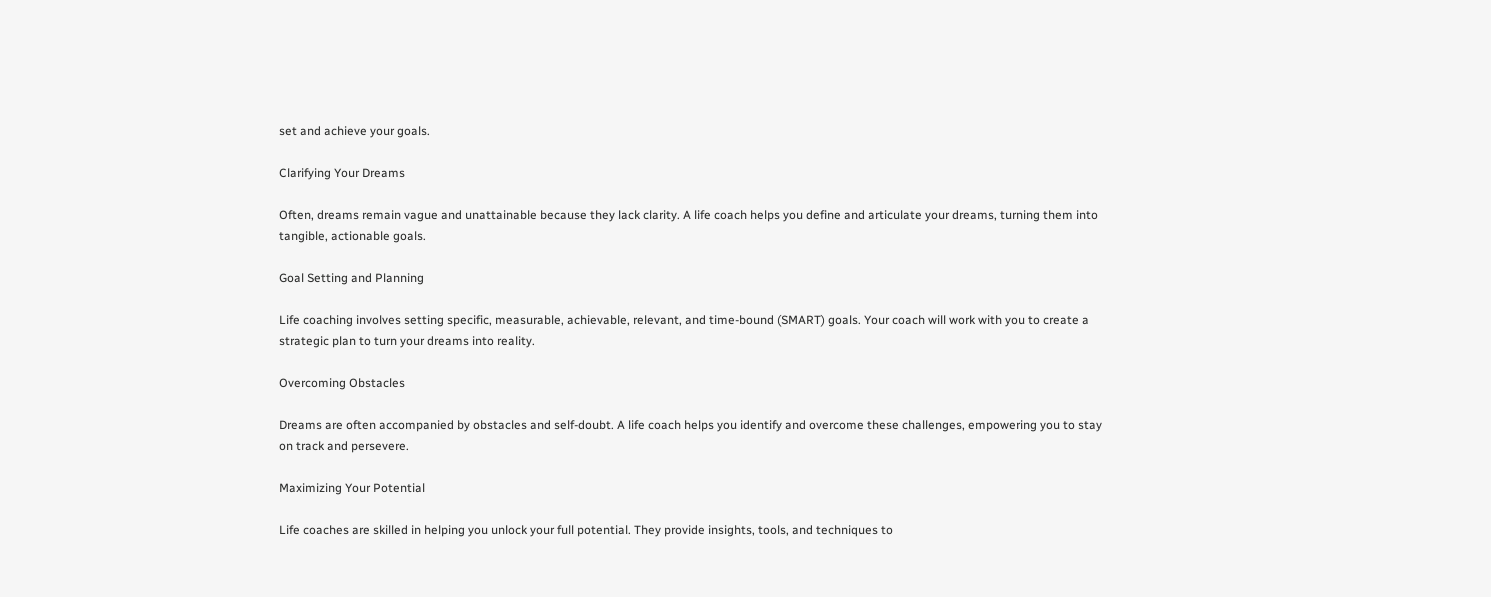set and achieve your goals.

Clarifying Your Dreams

Often, dreams remain vague and unattainable because they lack clarity. A life coach helps you define and articulate your dreams, turning them into tangible, actionable goals.

Goal Setting and Planning

Life coaching involves setting specific, measurable, achievable, relevant, and time-bound (SMART) goals. Your coach will work with you to create a strategic plan to turn your dreams into reality.

Overcoming Obstacles

Dreams are often accompanied by obstacles and self-doubt. A life coach helps you identify and overcome these challenges, empowering you to stay on track and persevere.

Maximizing Your Potential

Life coaches are skilled in helping you unlock your full potential. They provide insights, tools, and techniques to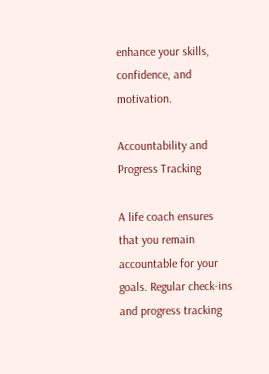enhance your skills, confidence, and motivation.

Accountability and Progress Tracking

A life coach ensures that you remain accountable for your goals. Regular check-ins and progress tracking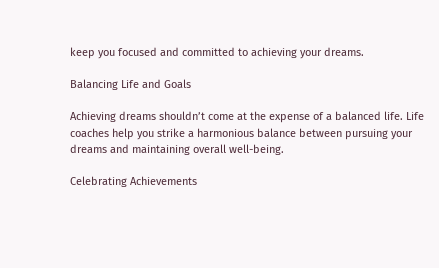keep you focused and committed to achieving your dreams.

Balancing Life and Goals

Achieving dreams shouldn’t come at the expense of a balanced life. Life coaches help you strike a harmonious balance between pursuing your dreams and maintaining overall well-being.

Celebrating Achievements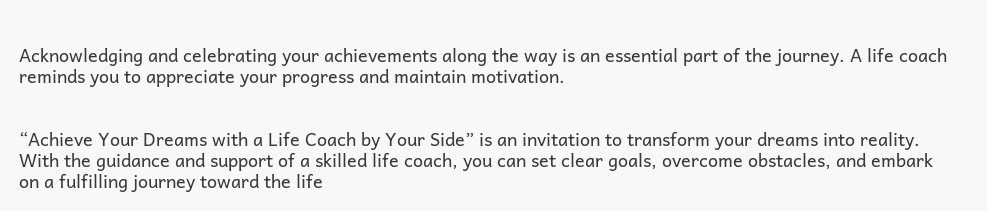Acknowledging and celebrating your achievements along the way is an essential part of the journey. A life coach reminds you to appreciate your progress and maintain motivation.


“Achieve Your Dreams with a Life Coach by Your Side” is an invitation to transform your dreams into reality. With the guidance and support of a skilled life coach, you can set clear goals, overcome obstacles, and embark on a fulfilling journey toward the life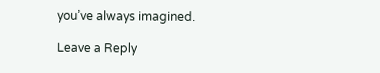you’ve always imagined.

Leave a Reply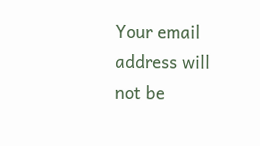Your email address will not be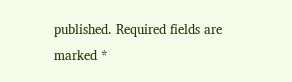published. Required fields are marked *